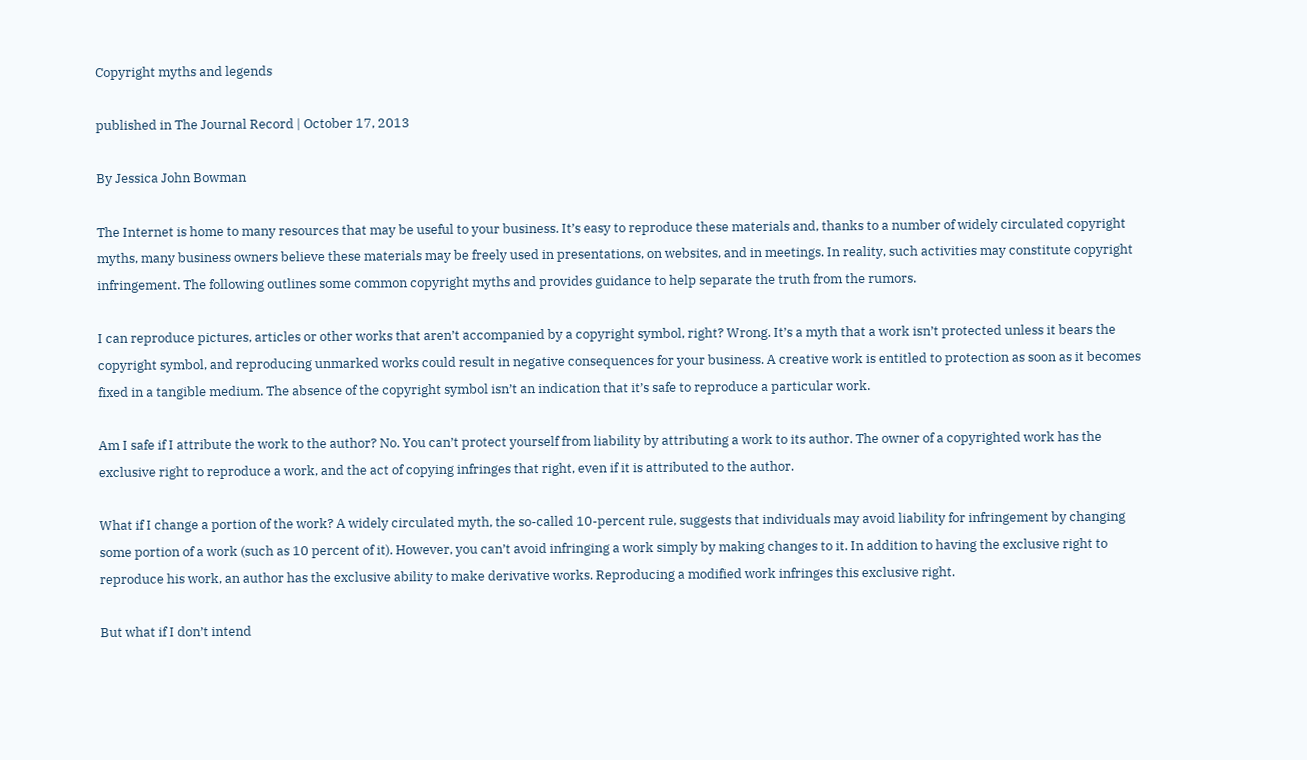Copyright myths and legends

published in The Journal Record | October 17, 2013

By Jessica John Bowman

The Internet is home to many resources that may be useful to your business. It’s easy to reproduce these materials and, thanks to a number of widely circulated copyright myths, many business owners believe these materials may be freely used in presentations, on websites, and in meetings. In reality, such activities may constitute copyright infringement. The following outlines some common copyright myths and provides guidance to help separate the truth from the rumors.

I can reproduce pictures, articles or other works that aren’t accompanied by a copyright symbol, right? Wrong. It’s a myth that a work isn’t protected unless it bears the copyright symbol, and reproducing unmarked works could result in negative consequences for your business. A creative work is entitled to protection as soon as it becomes fixed in a tangible medium. The absence of the copyright symbol isn’t an indication that it’s safe to reproduce a particular work.

Am I safe if I attribute the work to the author? No. You can’t protect yourself from liability by attributing a work to its author. The owner of a copyrighted work has the exclusive right to reproduce a work, and the act of copying infringes that right, even if it is attributed to the author.

What if I change a portion of the work? A widely circulated myth, the so-called 10-percent rule, suggests that individuals may avoid liability for infringement by changing some portion of a work (such as 10 percent of it). However, you can’t avoid infringing a work simply by making changes to it. In addition to having the exclusive right to reproduce his work, an author has the exclusive ability to make derivative works. Reproducing a modified work infringes this exclusive right.

But what if I don’t intend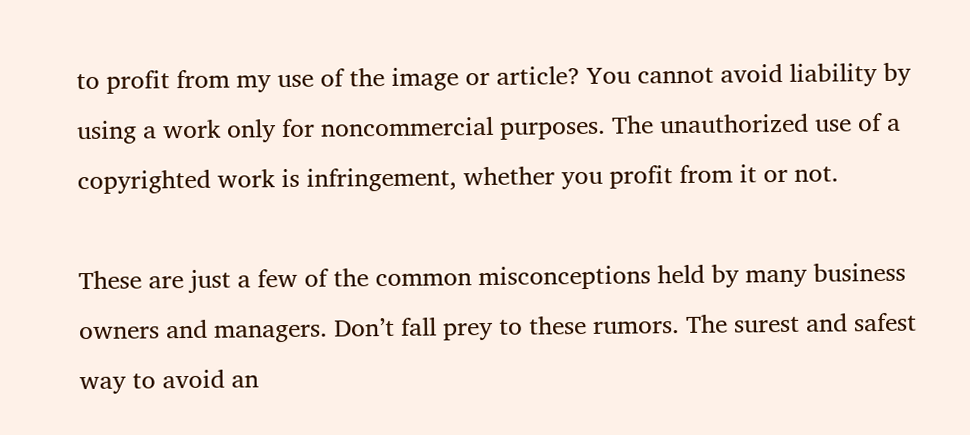to profit from my use of the image or article? You cannot avoid liability by using a work only for noncommercial purposes. The unauthorized use of a copyrighted work is infringement, whether you profit from it or not.

These are just a few of the common misconceptions held by many business owners and managers. Don’t fall prey to these rumors. The surest and safest way to avoid an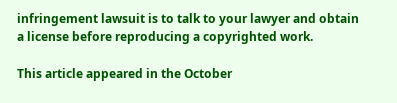infringement lawsuit is to talk to your lawyer and obtain a license before reproducing a copyrighted work.

This article appeared in the October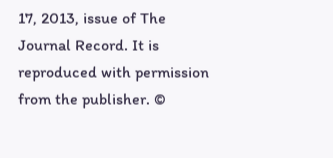17, 2013, issue of The Journal Record. It is reproduced with permission from the publisher. ©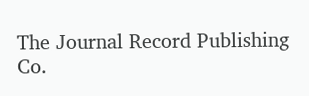The Journal Record Publishing Co.